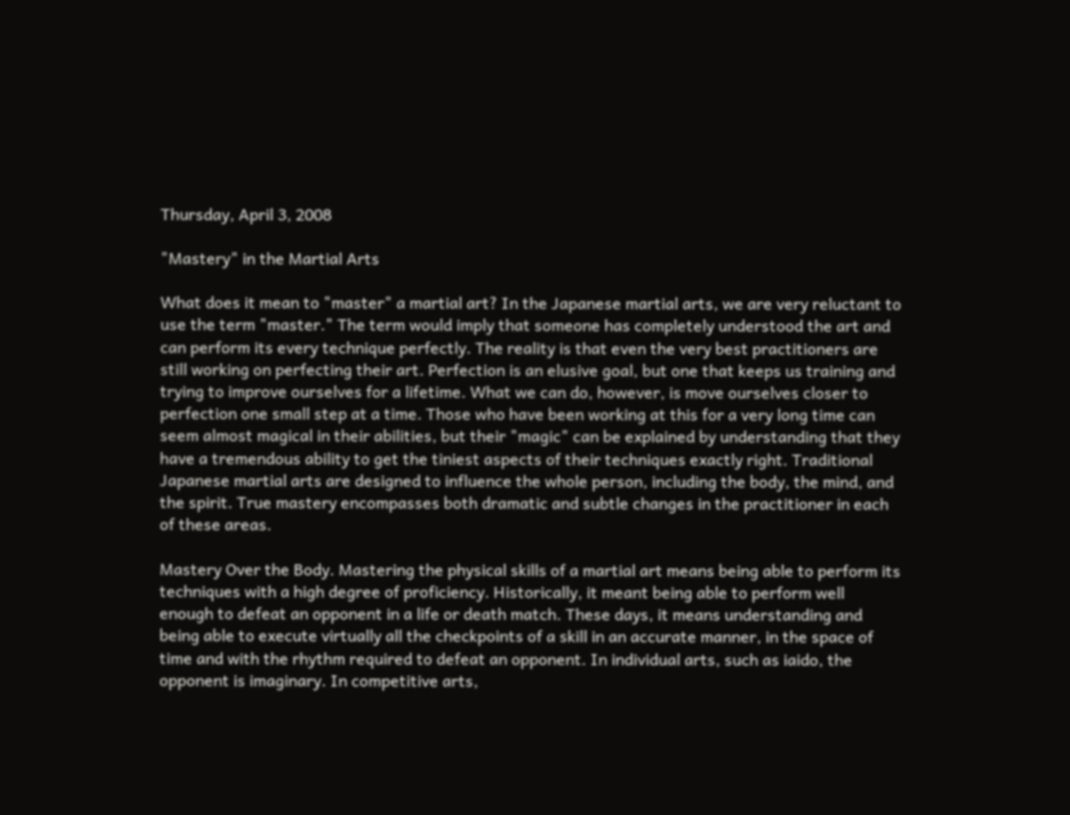Thursday, April 3, 2008

"Mastery" in the Martial Arts

What does it mean to "master" a martial art? In the Japanese martial arts, we are very reluctant to use the term "master." The term would imply that someone has completely understood the art and can perform its every technique perfectly. The reality is that even the very best practitioners are still working on perfecting their art. Perfection is an elusive goal, but one that keeps us training and trying to improve ourselves for a lifetime. What we can do, however, is move ourselves closer to perfection one small step at a time. Those who have been working at this for a very long time can seem almost magical in their abilities, but their "magic" can be explained by understanding that they have a tremendous ability to get the tiniest aspects of their techniques exactly right. Traditional Japanese martial arts are designed to influence the whole person, including the body, the mind, and the spirit. True mastery encompasses both dramatic and subtle changes in the practitioner in each of these areas.

Mastery Over the Body. Mastering the physical skills of a martial art means being able to perform its techniques with a high degree of proficiency. Historically, it meant being able to perform well enough to defeat an opponent in a life or death match. These days, it means understanding and being able to execute virtually all the checkpoints of a skill in an accurate manner, in the space of time and with the rhythm required to defeat an opponent. In individual arts, such as iaido, the opponent is imaginary. In competitive arts,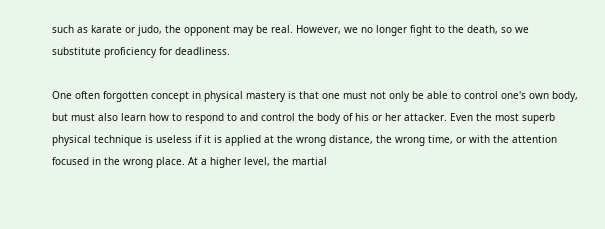such as karate or judo, the opponent may be real. However, we no longer fight to the death, so we substitute proficiency for deadliness.

One often forgotten concept in physical mastery is that one must not only be able to control one's own body, but must also learn how to respond to and control the body of his or her attacker. Even the most superb physical technique is useless if it is applied at the wrong distance, the wrong time, or with the attention focused in the wrong place. At a higher level, the martial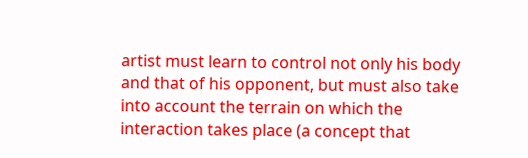artist must learn to control not only his body and that of his opponent, but must also take into account the terrain on which the interaction takes place (a concept that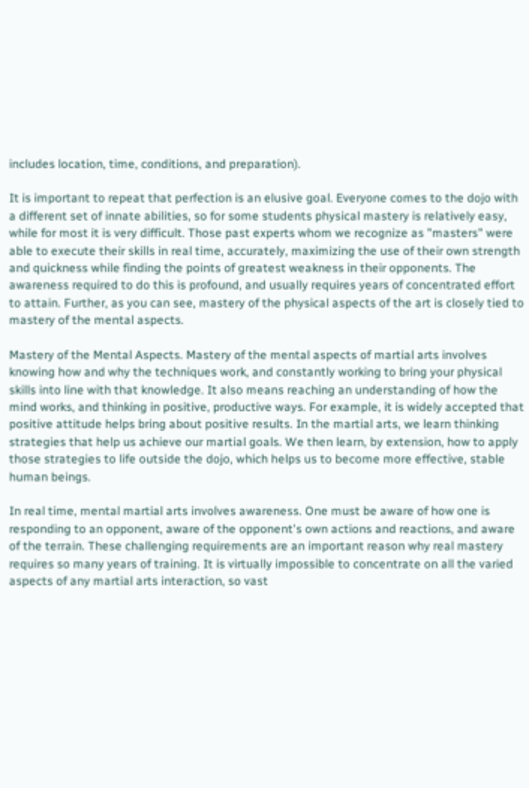includes location, time, conditions, and preparation).

It is important to repeat that perfection is an elusive goal. Everyone comes to the dojo with a different set of innate abilities, so for some students physical mastery is relatively easy, while for most it is very difficult. Those past experts whom we recognize as "masters" were able to execute their skills in real time, accurately, maximizing the use of their own strength and quickness while finding the points of greatest weakness in their opponents. The awareness required to do this is profound, and usually requires years of concentrated effort to attain. Further, as you can see, mastery of the physical aspects of the art is closely tied to mastery of the mental aspects.

Mastery of the Mental Aspects. Mastery of the mental aspects of martial arts involves knowing how and why the techniques work, and constantly working to bring your physical skills into line with that knowledge. It also means reaching an understanding of how the mind works, and thinking in positive, productive ways. For example, it is widely accepted that positive attitude helps bring about positive results. In the martial arts, we learn thinking strategies that help us achieve our martial goals. We then learn, by extension, how to apply those strategies to life outside the dojo, which helps us to become more effective, stable human beings.

In real time, mental martial arts involves awareness. One must be aware of how one is responding to an opponent, aware of the opponent's own actions and reactions, and aware of the terrain. These challenging requirements are an important reason why real mastery requires so many years of training. It is virtually impossible to concentrate on all the varied aspects of any martial arts interaction, so vast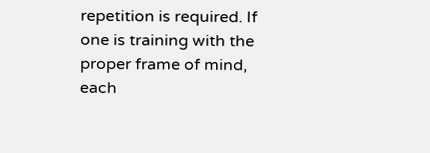repetition is required. If one is training with the proper frame of mind, each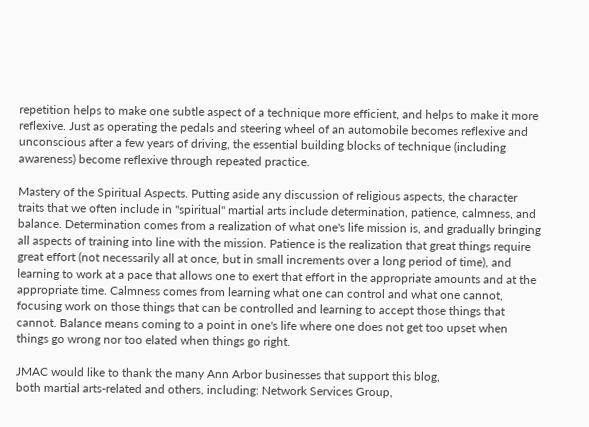repetition helps to make one subtle aspect of a technique more efficient, and helps to make it more reflexive. Just as operating the pedals and steering wheel of an automobile becomes reflexive and unconscious after a few years of driving, the essential building blocks of technique (including awareness) become reflexive through repeated practice.

Mastery of the Spiritual Aspects. Putting aside any discussion of religious aspects, the character traits that we often include in "spiritual" martial arts include determination, patience, calmness, and balance. Determination comes from a realization of what one's life mission is, and gradually bringing all aspects of training into line with the mission. Patience is the realization that great things require great effort (not necessarily all at once, but in small increments over a long period of time), and learning to work at a pace that allows one to exert that effort in the appropriate amounts and at the appropriate time. Calmness comes from learning what one can control and what one cannot, focusing work on those things that can be controlled and learning to accept those things that cannot. Balance means coming to a point in one's life where one does not get too upset when things go wrong nor too elated when things go right.

JMAC would like to thank the many Ann Arbor businesses that support this blog,
both martial arts-related and others, including: Network Services Group,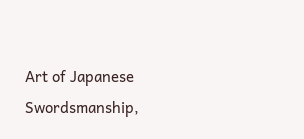Art of Japanese Swordsmanship,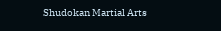Shudokan Martial Arts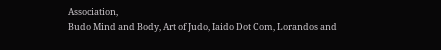Association,
Budo Mind and Body, Art of Judo, Iaido Dot Com, Lorandos and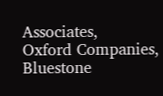Associates,
Oxford Companies, Bluestone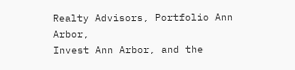Realty Advisors, Portfolio Ann Arbor,
Invest Ann Arbor, and the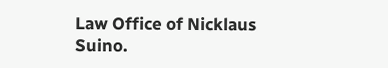Law Office of Nicklaus Suino.